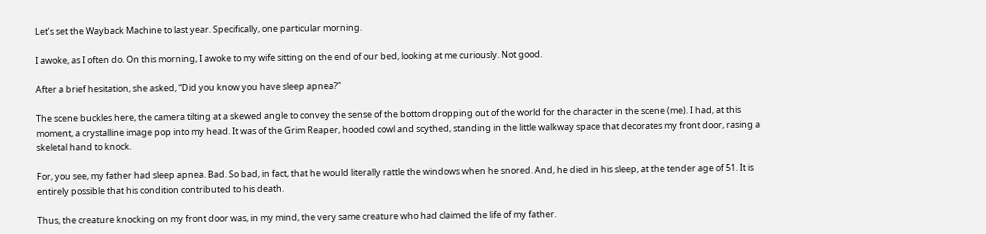Let’s set the Wayback Machine to last year. Specifically, one particular morning.

I awoke, as I often do. On this morning, I awoke to my wife sitting on the end of our bed, looking at me curiously. Not good.

After a brief hesitation, she asked, “Did you know you have sleep apnea?”

The scene buckles here, the camera tilting at a skewed angle to convey the sense of the bottom dropping out of the world for the character in the scene (me). I had, at this moment, a crystalline image pop into my head. It was of the Grim Reaper, hooded cowl and scythed, standing in the little walkway space that decorates my front door, rasing a skeletal hand to knock.

For, you see, my father had sleep apnea. Bad. So bad, in fact, that he would literally rattle the windows when he snored. And, he died in his sleep, at the tender age of 51. It is entirely possible that his condition contributed to his death.

Thus, the creature knocking on my front door was, in my mind, the very same creature who had claimed the life of my father.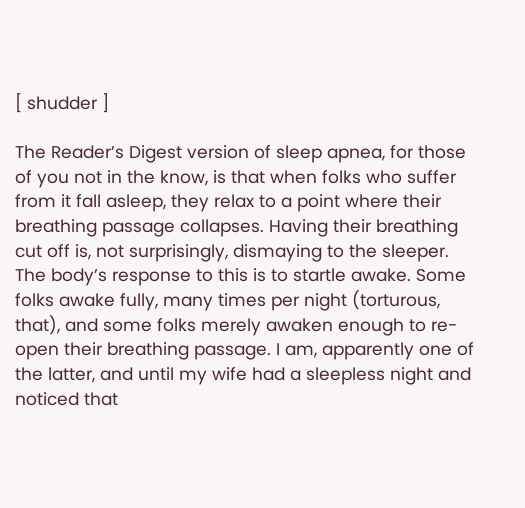[ shudder ]

The Reader’s Digest version of sleep apnea, for those of you not in the know, is that when folks who suffer from it fall asleep, they relax to a point where their breathing passage collapses. Having their breathing cut off is, not surprisingly, dismaying to the sleeper. The body’s response to this is to startle awake. Some folks awake fully, many times per night (torturous, that), and some folks merely awaken enough to re-open their breathing passage. I am, apparently one of the latter, and until my wife had a sleepless night and noticed that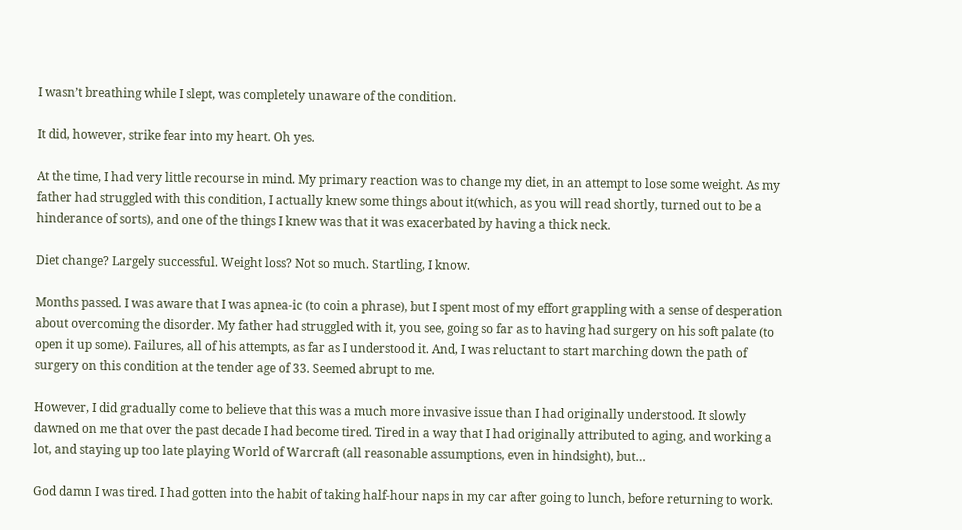I wasn’t breathing while I slept, was completely unaware of the condition.

It did, however, strike fear into my heart. Oh yes.

At the time, I had very little recourse in mind. My primary reaction was to change my diet, in an attempt to lose some weight. As my father had struggled with this condition, I actually knew some things about it(which, as you will read shortly, turned out to be a hinderance of sorts), and one of the things I knew was that it was exacerbated by having a thick neck.

Diet change? Largely successful. Weight loss? Not so much. Startling, I know.

Months passed. I was aware that I was apnea-ic (to coin a phrase), but I spent most of my effort grappling with a sense of desperation about overcoming the disorder. My father had struggled with it, you see, going so far as to having had surgery on his soft palate (to open it up some). Failures, all of his attempts, as far as I understood it. And, I was reluctant to start marching down the path of surgery on this condition at the tender age of 33. Seemed abrupt to me.

However, I did gradually come to believe that this was a much more invasive issue than I had originally understood. It slowly dawned on me that over the past decade I had become tired. Tired in a way that I had originally attributed to aging, and working a lot, and staying up too late playing World of Warcraft (all reasonable assumptions, even in hindsight), but…

God damn I was tired. I had gotten into the habit of taking half-hour naps in my car after going to lunch, before returning to work.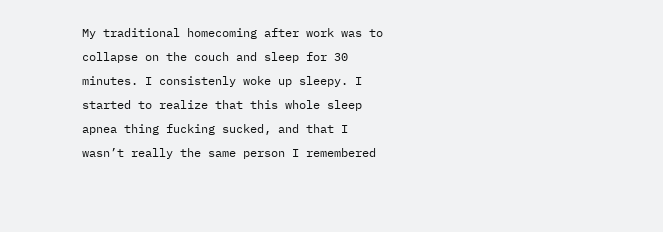My traditional homecoming after work was to collapse on the couch and sleep for 30 minutes. I consistenly woke up sleepy. I started to realize that this whole sleep apnea thing fucking sucked, and that I wasn’t really the same person I remembered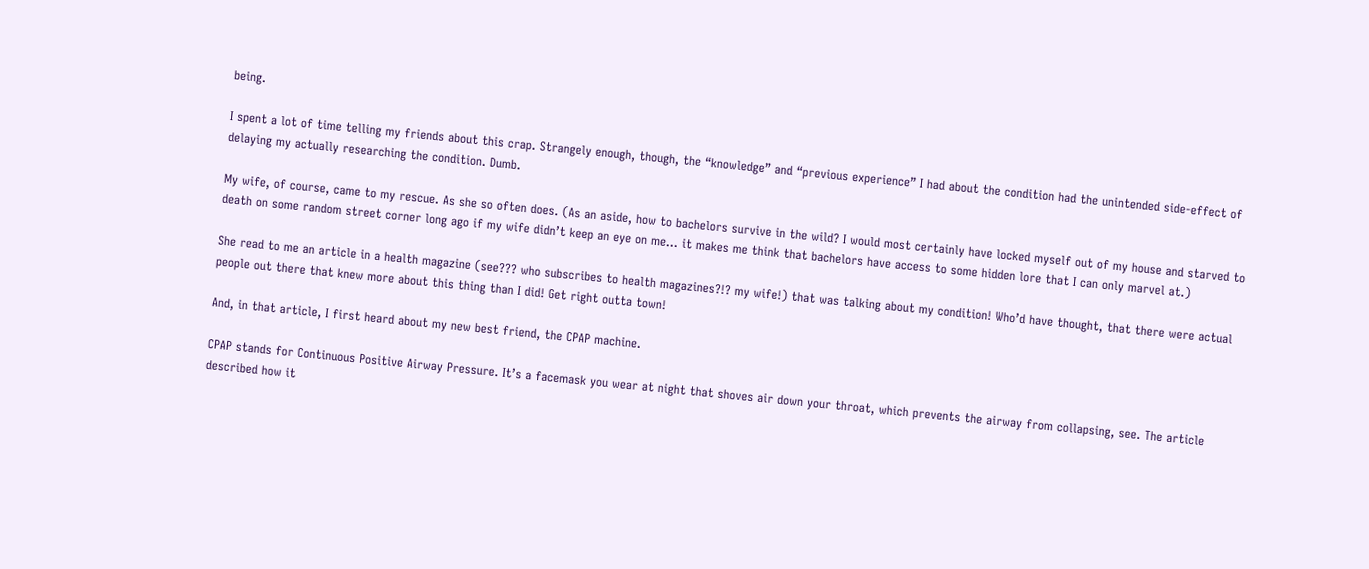being.

I spent a lot of time telling my friends about this crap. Strangely enough, though, the “knowledge” and “previous experience” I had about the condition had the unintended side-effect of delaying my actually researching the condition. Dumb.

My wife, of course, came to my rescue. As she so often does. (As an aside, how to bachelors survive in the wild? I would most certainly have locked myself out of my house and starved to death on some random street corner long ago if my wife didn’t keep an eye on me… it makes me think that bachelors have access to some hidden lore that I can only marvel at.)

She read to me an article in a health magazine (see??? who subscribes to health magazines?!? my wife!) that was talking about my condition! Who’d have thought, that there were actual people out there that knew more about this thing than I did! Get right outta town!

And, in that article, I first heard about my new best friend, the CPAP machine.

CPAP stands for Continuous Positive Airway Pressure. It’s a facemask you wear at night that shoves air down your throat, which prevents the airway from collapsing, see. The article described how it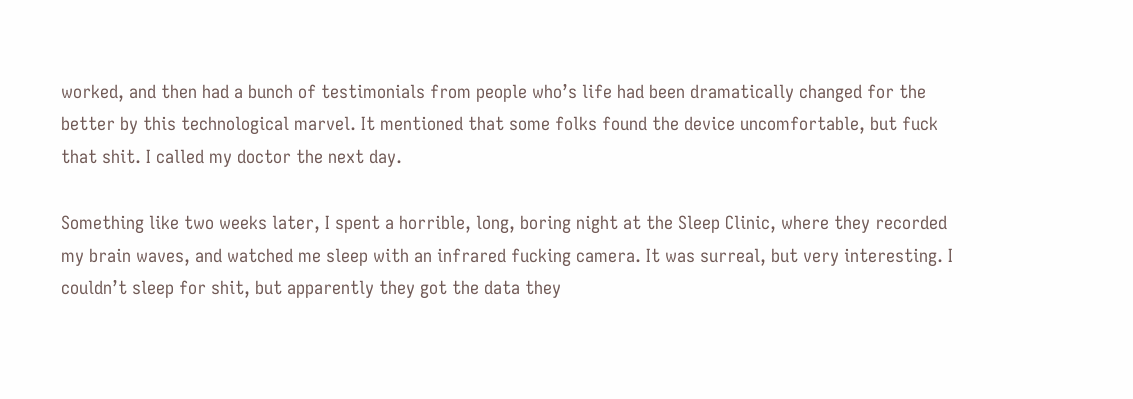worked, and then had a bunch of testimonials from people who’s life had been dramatically changed for the better by this technological marvel. It mentioned that some folks found the device uncomfortable, but fuck that shit. I called my doctor the next day.

Something like two weeks later, I spent a horrible, long, boring night at the Sleep Clinic, where they recorded my brain waves, and watched me sleep with an infrared fucking camera. It was surreal, but very interesting. I couldn’t sleep for shit, but apparently they got the data they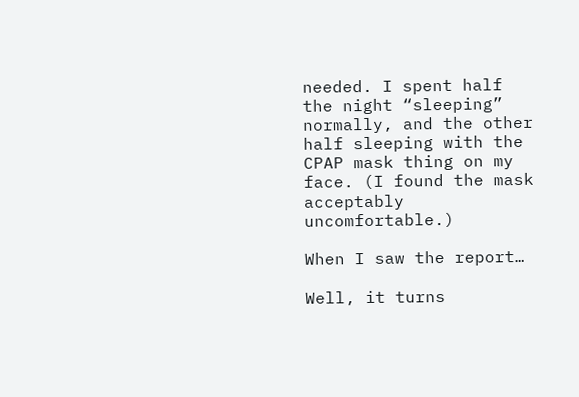needed. I spent half the night “sleeping” normally, and the other half sleeping with the CPAP mask thing on my face. (I found the mask acceptably uncomfortable.)

When I saw the report…

Well, it turns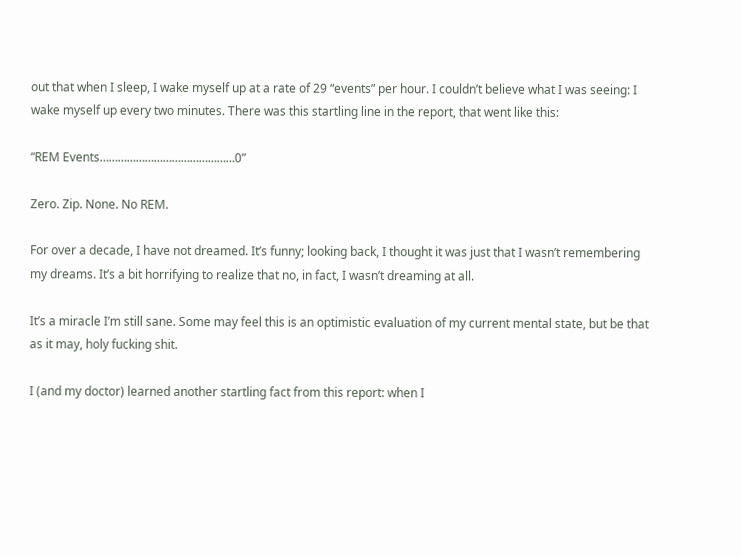out that when I sleep, I wake myself up at a rate of 29 “events” per hour. I couldn’t believe what I was seeing: I wake myself up every two minutes. There was this startling line in the report, that went like this:

“REM Events………………………………………0”

Zero. Zip. None. No REM.

For over a decade, I have not dreamed. It’s funny; looking back, I thought it was just that I wasn’t remembering my dreams. It’s a bit horrifying to realize that no, in fact, I wasn’t dreaming at all.

It’s a miracle I’m still sane. Some may feel this is an optimistic evaluation of my current mental state, but be that as it may, holy fucking shit.

I (and my doctor) learned another startling fact from this report: when I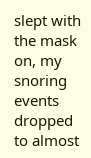slept with the mask on, my snoring events dropped to almost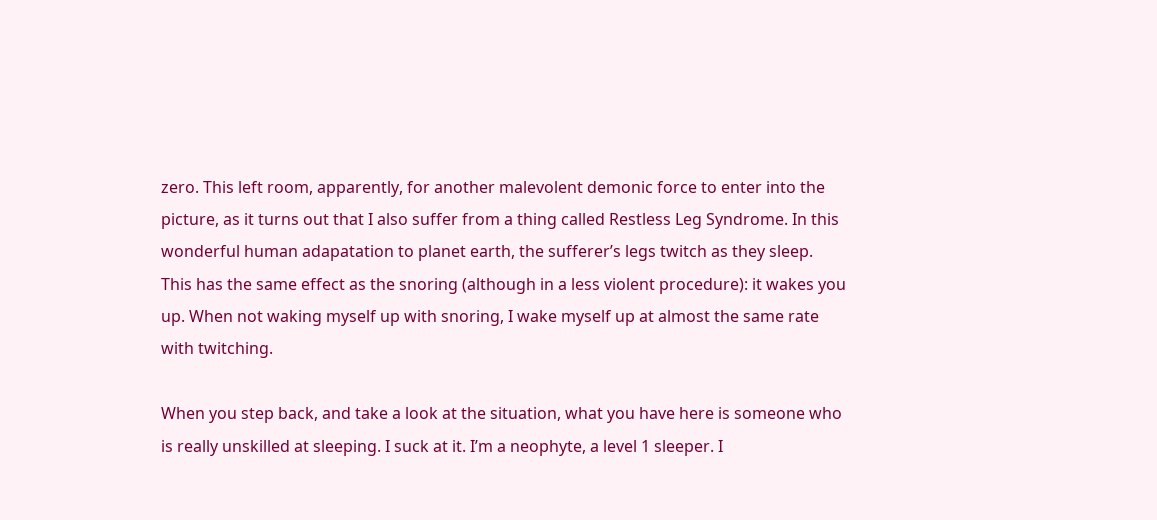zero. This left room, apparently, for another malevolent demonic force to enter into the picture, as it turns out that I also suffer from a thing called Restless Leg Syndrome. In this wonderful human adapatation to planet earth, the sufferer’s legs twitch as they sleep. This has the same effect as the snoring (although in a less violent procedure): it wakes you up. When not waking myself up with snoring, I wake myself up at almost the same rate with twitching.

When you step back, and take a look at the situation, what you have here is someone who is really unskilled at sleeping. I suck at it. I’m a neophyte, a level 1 sleeper. I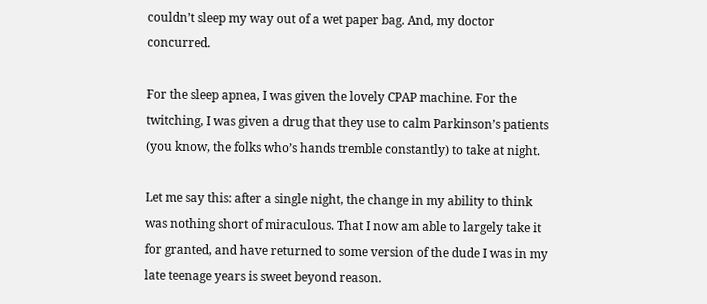couldn’t sleep my way out of a wet paper bag. And, my doctor concurred.

For the sleep apnea, I was given the lovely CPAP machine. For the twitching, I was given a drug that they use to calm Parkinson’s patients (you know, the folks who’s hands tremble constantly) to take at night.

Let me say this: after a single night, the change in my ability to think was nothing short of miraculous. That I now am able to largely take it for granted, and have returned to some version of the dude I was in my late teenage years is sweet beyond reason.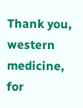Thank you, western medicine, for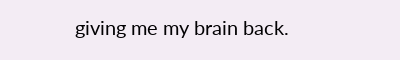giving me my brain back.